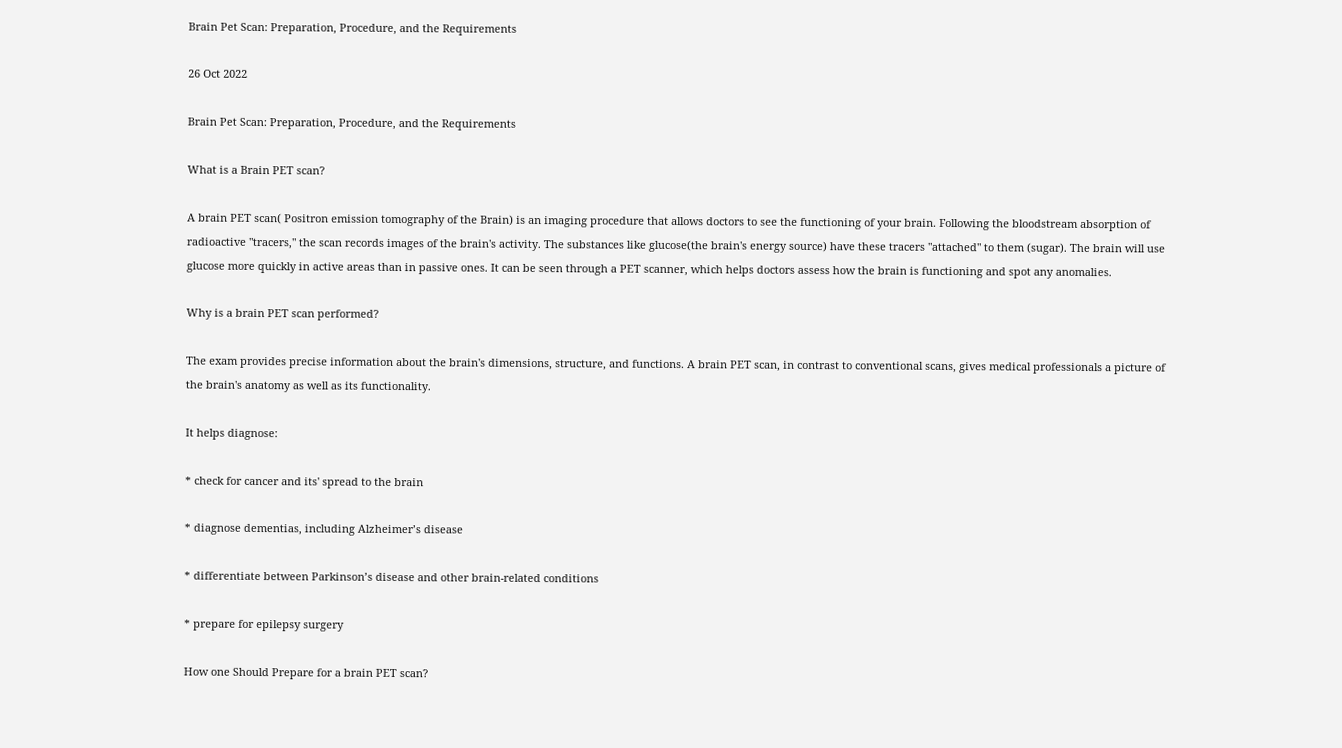Brain Pet Scan: Preparation, Procedure, and the Requirements

26 Oct 2022

Brain Pet Scan: Preparation, Procedure, and the Requirements

What is a Brain PET scan?

A brain PET scan( Positron emission tomography of the Brain) is an imaging procedure that allows doctors to see the functioning of your brain. Following the bloodstream absorption of radioactive "tracers," the scan records images of the brain's activity. The substances like glucose(the brain's energy source) have these tracers "attached" to them (sugar). The brain will use glucose more quickly in active areas than in passive ones. It can be seen through a PET scanner, which helps doctors assess how the brain is functioning and spot any anomalies.

Why is a brain PET scan performed?

The exam provides precise information about the brain's dimensions, structure, and functions. A brain PET scan, in contrast to conventional scans, gives medical professionals a picture of the brain's anatomy as well as its functionality.

It helps diagnose:

* check for cancer and its' spread to the brain

* diagnose dementias, including Alzheimer’s disease

* differentiate between Parkinson’s disease and other brain-related conditions

* prepare for epilepsy surgery

How one Should Prepare for a brain PET scan?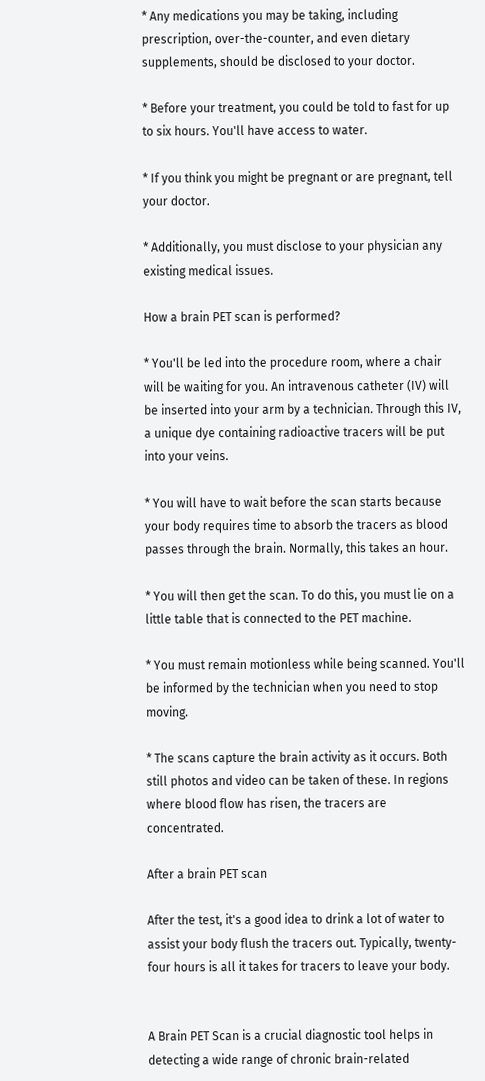* Any medications you may be taking, including prescription, over-the-counter, and even dietary supplements, should be disclosed to your doctor.

* Before your treatment, you could be told to fast for up to six hours. You'll have access to water.

* If you think you might be pregnant or are pregnant, tell your doctor.

* Additionally, you must disclose to your physician any existing medical issues.

How a brain PET scan is performed?

* You'll be led into the procedure room, where a chair will be waiting for you. An intravenous catheter (IV) will be inserted into your arm by a technician. Through this IV, a unique dye containing radioactive tracers will be put into your veins.

* You will have to wait before the scan starts because your body requires time to absorb the tracers as blood passes through the brain. Normally, this takes an hour.

* You will then get the scan. To do this, you must lie on a little table that is connected to the PET machine.

* You must remain motionless while being scanned. You'll be informed by the technician when you need to stop moving.

* The scans capture the brain activity as it occurs. Both still photos and video can be taken of these. In regions where blood flow has risen, the tracers are concentrated.

After a brain PET scan

After the test, it's a good idea to drink a lot of water to assist your body flush the tracers out. Typically, twenty-four hours is all it takes for tracers to leave your body.


A Brain PET Scan is a crucial diagnostic tool helps in detecting a wide range of chronic brain-related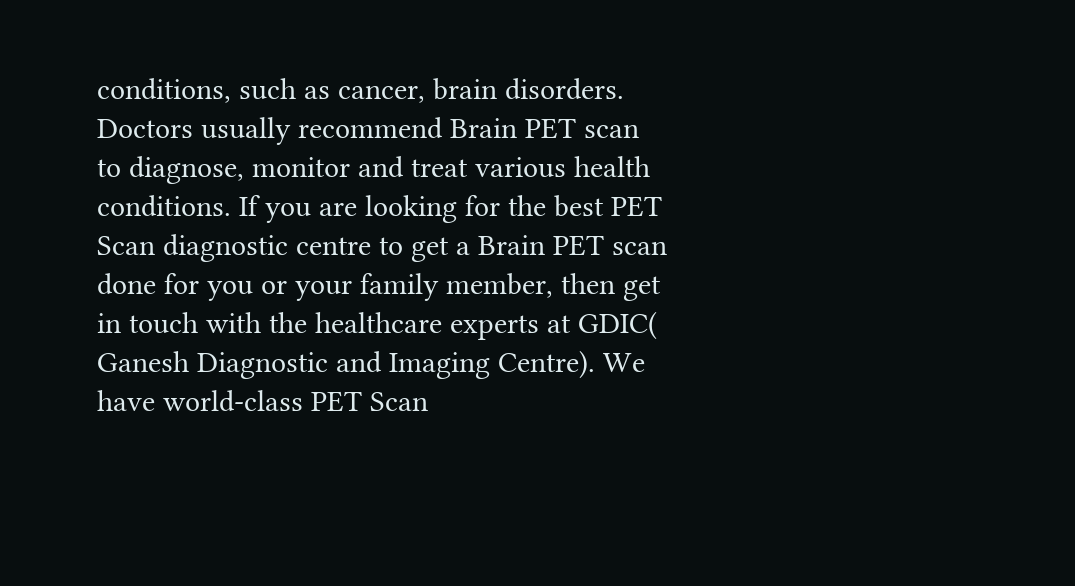conditions, such as cancer, brain disorders. Doctors usually recommend Brain PET scan to diagnose, monitor and treat various health conditions. If you are looking for the best PET Scan diagnostic centre to get a Brain PET scan done for you or your family member, then get in touch with the healthcare experts at GDIC( Ganesh Diagnostic and Imaging Centre). We have world-class PET Scan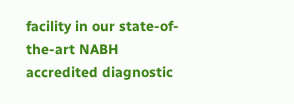facility in our state-of-the-art NABH accredited diagnostic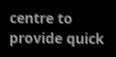centre to provide quick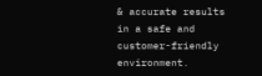& accurate results in a safe and customer-friendly environment.